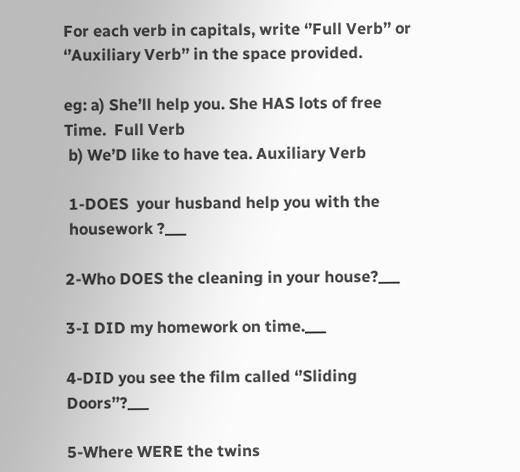For each verb in capitals, write ‘’Full Verb’’ or ‘’Auxiliary Verb’’ in the space provided.

eg: a) She’ll help you. She HAS lots of free
Time.  Full Verb
 b) We’D like to have tea. Auxiliary Verb

 1-DOES  your husband help you with the
 housework ?___

2-Who DOES the cleaning in your house?___

3-I DID my homework on time.___

4-DID you see the film called ‘’Sliding Doors’’?___

5-Where WERE the twins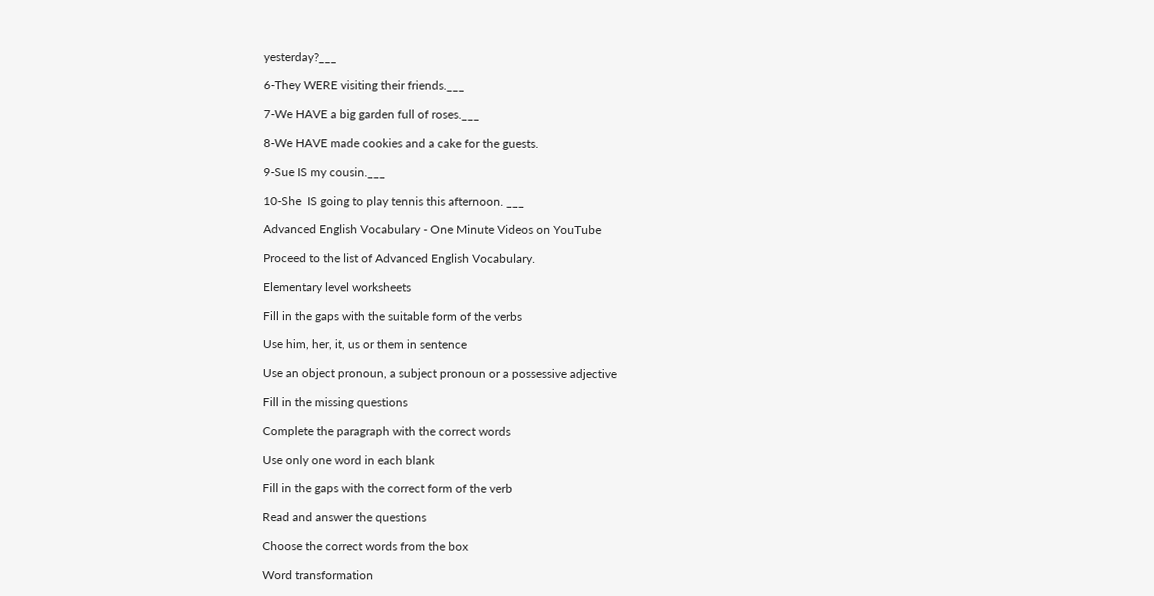yesterday?___

6-They WERE visiting their friends.___

7-We HAVE a big garden full of roses.___

8-We HAVE made cookies and a cake for the guests.

9-Sue IS my cousin.___

10-She  IS going to play tennis this afternoon. ___

Advanced English Vocabulary - One Minute Videos on YouTube

Proceed to the list of Advanced English Vocabulary.

Elementary level worksheets

Fill in the gaps with the suitable form of the verbs

Use him, her, it, us or them in sentence

Use an object pronoun, a subject pronoun or a possessive adjective

Fill in the missing questions

Complete the paragraph with the correct words

Use only one word in each blank

Fill in the gaps with the correct form of the verb

Read and answer the questions

Choose the correct words from the box

Word transformation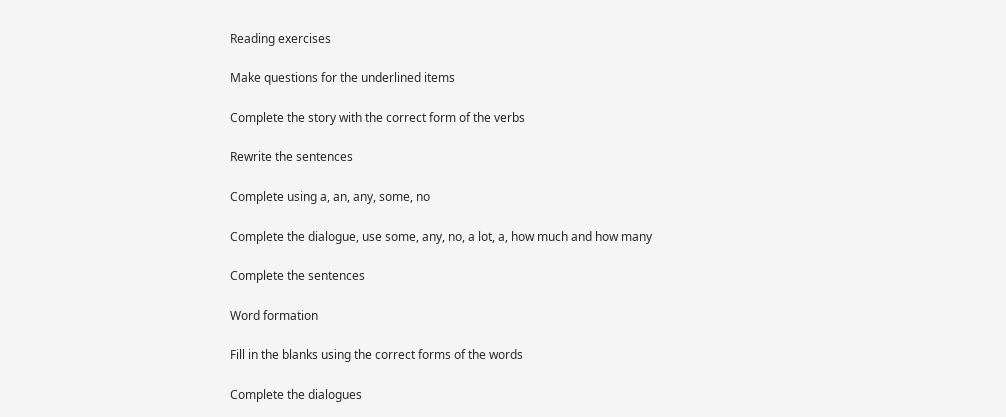Reading exercises

Make questions for the underlined items

Complete the story with the correct form of the verbs

Rewrite the sentences

Complete using a, an, any, some, no

Complete the dialogue, use some, any, no, a lot, a, how much and how many

Complete the sentences

Word formation

Fill in the blanks using the correct forms of the words

Complete the dialogues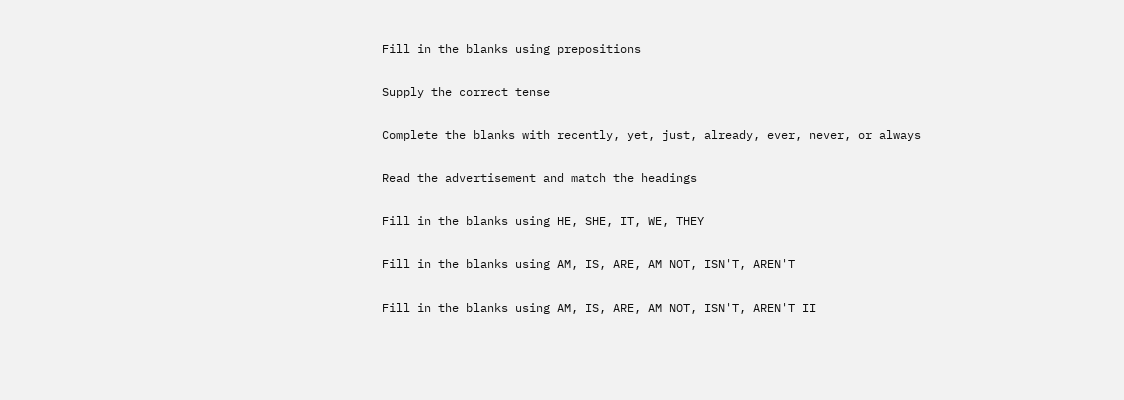Fill in the blanks using prepositions

Supply the correct tense

Complete the blanks with recently, yet, just, already, ever, never, or always

Read the advertisement and match the headings

Fill in the blanks using HE, SHE, IT, WE, THEY

Fill in the blanks using AM, IS, ARE, AM NOT, ISN'T, AREN'T

Fill in the blanks using AM, IS, ARE, AM NOT, ISN'T, AREN'T II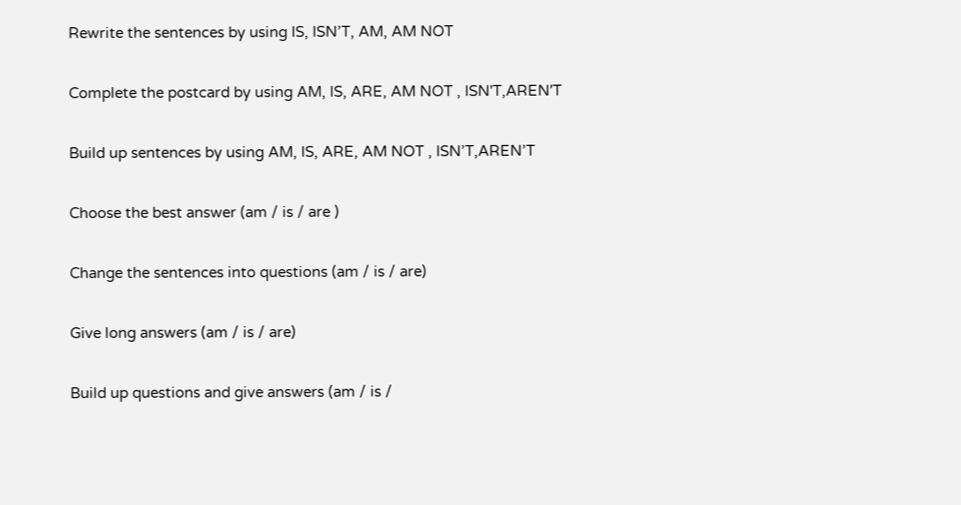Rewrite the sentences by using IS, ISN’T, AM, AM NOT

Complete the postcard by using AM, IS, ARE, AM NOT , ISN'T,AREN'T

Build up sentences by using AM, IS, ARE, AM NOT , ISN’T,AREN’T

Choose the best answer (am / is / are )

Change the sentences into questions (am / is / are)

Give long answers (am / is / are)

Build up questions and give answers (am / is /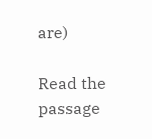are)

Read the passage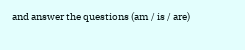and answer the questions (am / is / are)